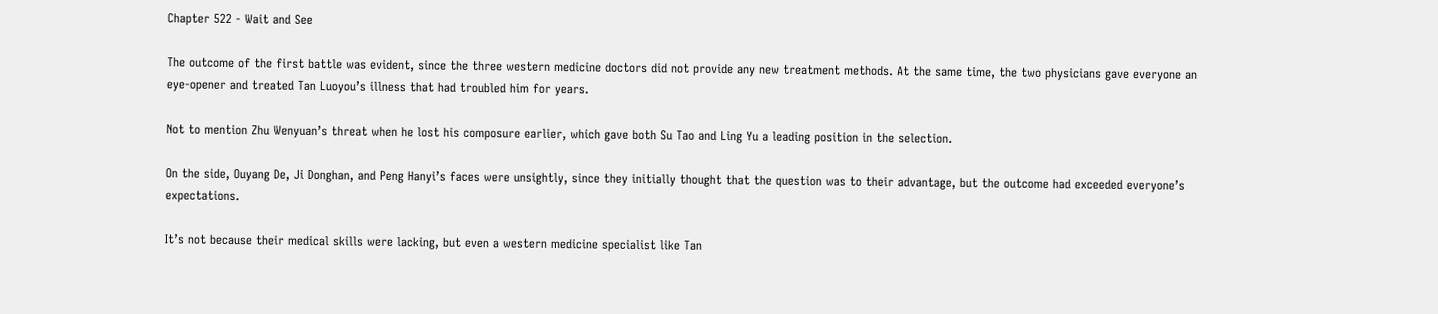Chapter 522 - Wait and See

The outcome of the first battle was evident, since the three western medicine doctors did not provide any new treatment methods. At the same time, the two physicians gave everyone an eye-opener and treated Tan Luoyou’s illness that had troubled him for years.

Not to mention Zhu Wenyuan’s threat when he lost his composure earlier, which gave both Su Tao and Ling Yu a leading position in the selection.

On the side, Ouyang De, Ji Donghan, and Peng Hanyi’s faces were unsightly, since they initially thought that the question was to their advantage, but the outcome had exceeded everyone’s expectations.

It’s not because their medical skills were lacking, but even a western medicine specialist like Tan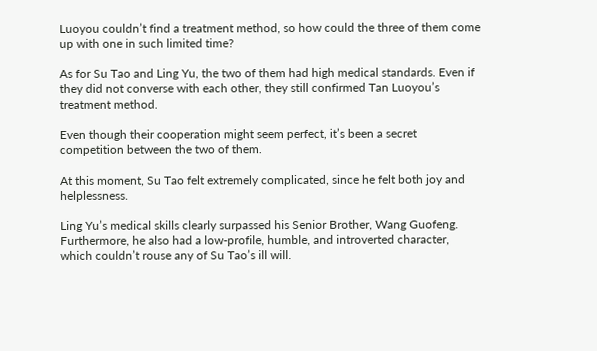Luoyou couldn’t find a treatment method, so how could the three of them come up with one in such limited time?

As for Su Tao and Ling Yu, the two of them had high medical standards. Even if they did not converse with each other, they still confirmed Tan Luoyou’s treatment method.

Even though their cooperation might seem perfect, it’s been a secret competition between the two of them.

At this moment, Su Tao felt extremely complicated, since he felt both joy and helplessness.

Ling Yu’s medical skills clearly surpassed his Senior Brother, Wang Guofeng. Furthermore, he also had a low-profile, humble, and introverted character, which couldn’t rouse any of Su Tao’s ill will.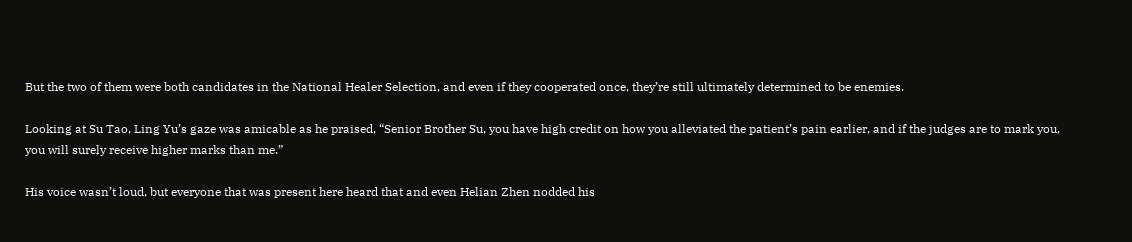But the two of them were both candidates in the National Healer Selection, and even if they cooperated once, they’re still ultimately determined to be enemies.

Looking at Su Tao, Ling Yu’s gaze was amicable as he praised, “Senior Brother Su, you have high credit on how you alleviated the patient’s pain earlier, and if the judges are to mark you, you will surely receive higher marks than me.”

His voice wasn’t loud, but everyone that was present here heard that and even Helian Zhen nodded his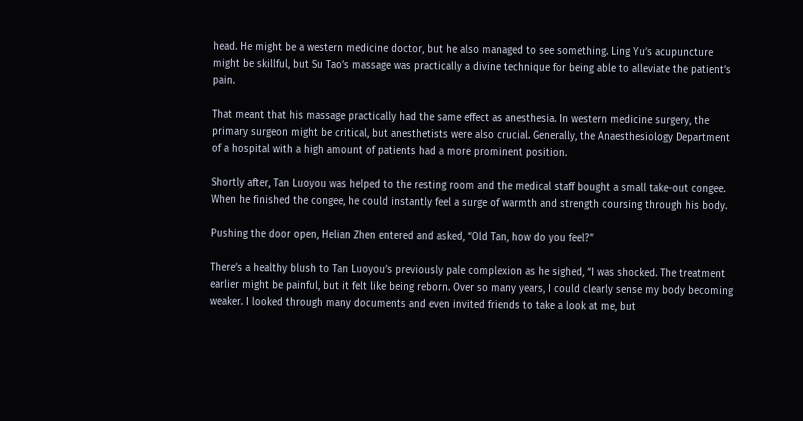head. He might be a western medicine doctor, but he also managed to see something. Ling Yu’s acupuncture might be skillful, but Su Tao’s massage was practically a divine technique for being able to alleviate the patient’s pain.

That meant that his massage practically had the same effect as anesthesia. In western medicine surgery, the primary surgeon might be critical, but anesthetists were also crucial. Generally, the Anaesthesiology Department of a hospital with a high amount of patients had a more prominent position.

Shortly after, Tan Luoyou was helped to the resting room and the medical staff bought a small take-out congee. When he finished the congee, he could instantly feel a surge of warmth and strength coursing through his body.

Pushing the door open, Helian Zhen entered and asked, “Old Tan, how do you feel?”

There’s a healthy blush to Tan Luoyou’s previously pale complexion as he sighed, “I was shocked. The treatment earlier might be painful, but it felt like being reborn. Over so many years, I could clearly sense my body becoming weaker. I looked through many documents and even invited friends to take a look at me, but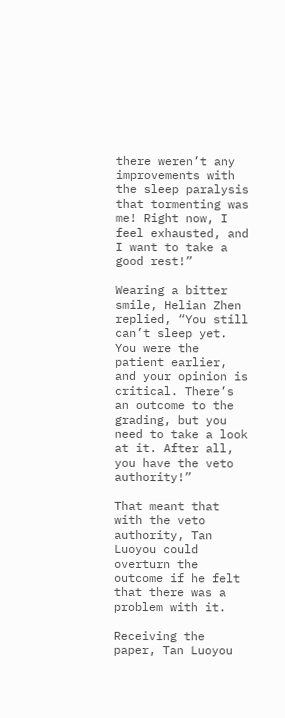there weren’t any improvements with the sleep paralysis that tormenting was me! Right now, I feel exhausted, and I want to take a good rest!”

Wearing a bitter smile, Helian Zhen replied, “You still can’t sleep yet. You were the patient earlier, and your opinion is critical. There’s an outcome to the grading, but you need to take a look at it. After all, you have the veto authority!”

That meant that with the veto authority, Tan Luoyou could overturn the outcome if he felt that there was a problem with it.

Receiving the paper, Tan Luoyou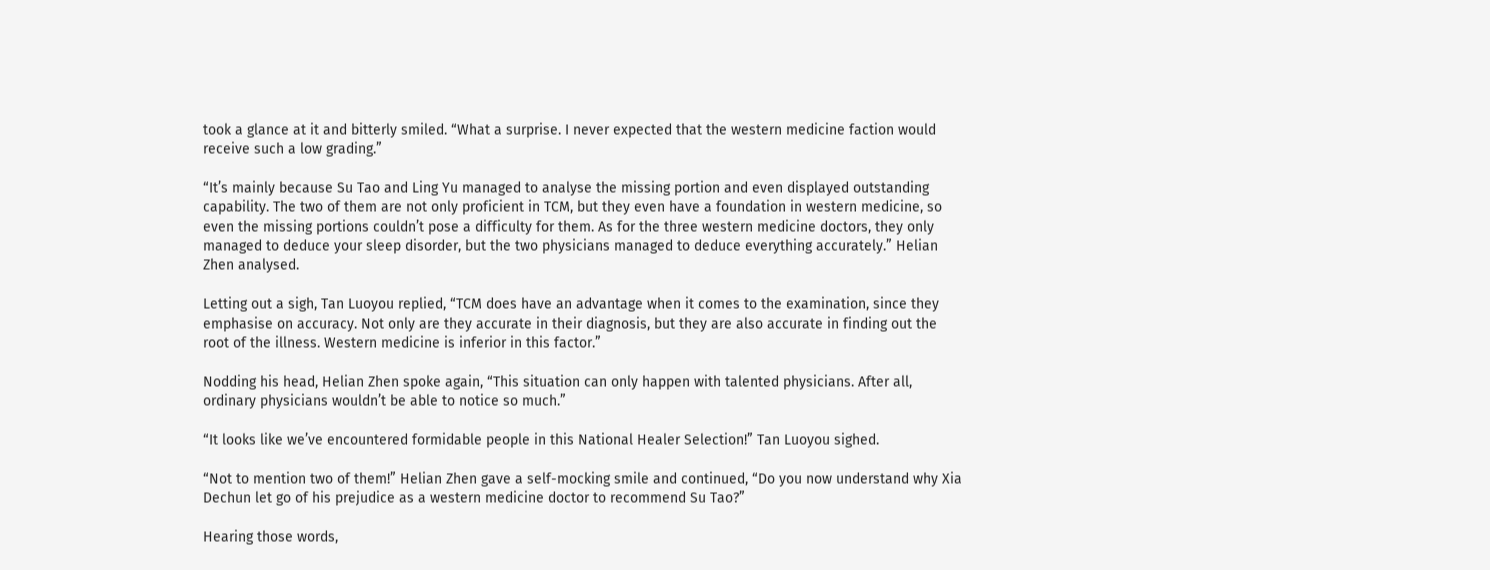took a glance at it and bitterly smiled. “What a surprise. I never expected that the western medicine faction would receive such a low grading.”

“It’s mainly because Su Tao and Ling Yu managed to analyse the missing portion and even displayed outstanding capability. The two of them are not only proficient in TCM, but they even have a foundation in western medicine, so even the missing portions couldn’t pose a difficulty for them. As for the three western medicine doctors, they only managed to deduce your sleep disorder, but the two physicians managed to deduce everything accurately.” Helian Zhen analysed.

Letting out a sigh, Tan Luoyou replied, “TCM does have an advantage when it comes to the examination, since they emphasise on accuracy. Not only are they accurate in their diagnosis, but they are also accurate in finding out the root of the illness. Western medicine is inferior in this factor.”

Nodding his head, Helian Zhen spoke again, “This situation can only happen with talented physicians. After all, ordinary physicians wouldn’t be able to notice so much.”

“It looks like we’ve encountered formidable people in this National Healer Selection!” Tan Luoyou sighed.

“Not to mention two of them!” Helian Zhen gave a self-mocking smile and continued, “Do you now understand why Xia Dechun let go of his prejudice as a western medicine doctor to recommend Su Tao?”

Hearing those words,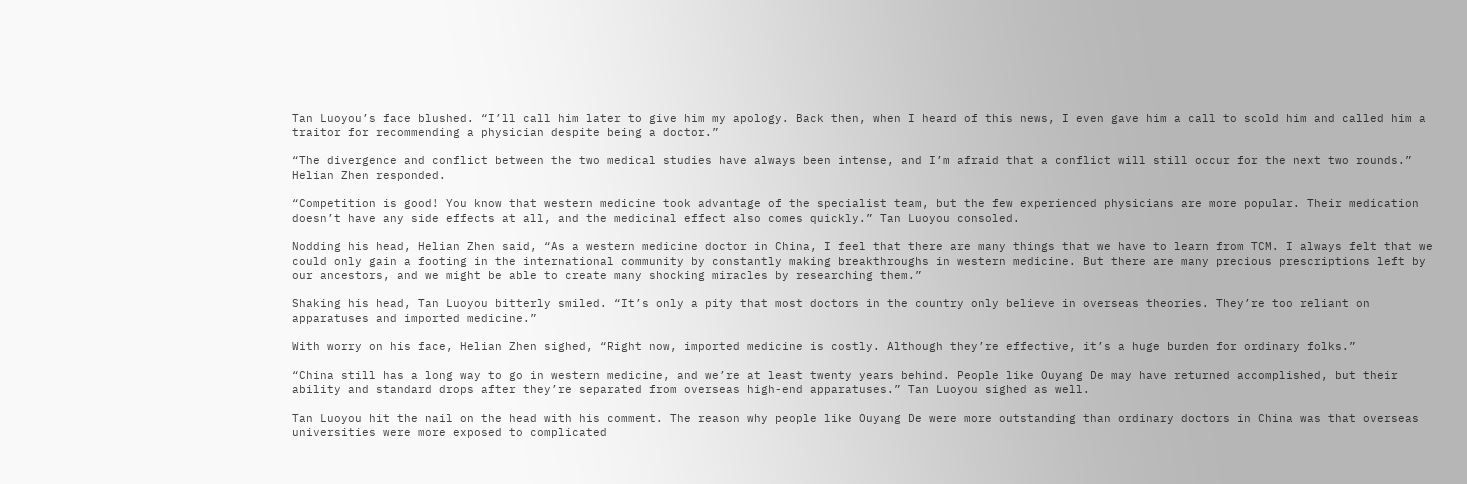Tan Luoyou’s face blushed. “I’ll call him later to give him my apology. Back then, when I heard of this news, I even gave him a call to scold him and called him a traitor for recommending a physician despite being a doctor.”

“The divergence and conflict between the two medical studies have always been intense, and I’m afraid that a conflict will still occur for the next two rounds.” Helian Zhen responded.

“Competition is good! You know that western medicine took advantage of the specialist team, but the few experienced physicians are more popular. Their medication doesn’t have any side effects at all, and the medicinal effect also comes quickly.” Tan Luoyou consoled.

Nodding his head, Helian Zhen said, “As a western medicine doctor in China, I feel that there are many things that we have to learn from TCM. I always felt that we could only gain a footing in the international community by constantly making breakthroughs in western medicine. But there are many precious prescriptions left by our ancestors, and we might be able to create many shocking miracles by researching them.”

Shaking his head, Tan Luoyou bitterly smiled. “It’s only a pity that most doctors in the country only believe in overseas theories. They’re too reliant on apparatuses and imported medicine.”

With worry on his face, Helian Zhen sighed, “Right now, imported medicine is costly. Although they’re effective, it’s a huge burden for ordinary folks.”

“China still has a long way to go in western medicine, and we’re at least twenty years behind. People like Ouyang De may have returned accomplished, but their ability and standard drops after they’re separated from overseas high-end apparatuses.” Tan Luoyou sighed as well.

Tan Luoyou hit the nail on the head with his comment. The reason why people like Ouyang De were more outstanding than ordinary doctors in China was that overseas universities were more exposed to complicated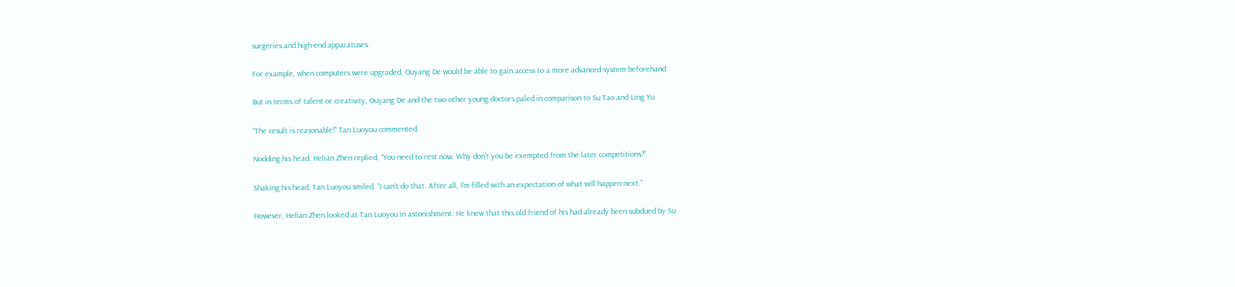surgeries and high-end apparatuses.

For example, when computers were upgraded, Ouyang De would be able to gain access to a more advanced system beforehand.

But in terms of talent or creativity, Ouyang De and the two other young doctors paled in comparison to Su Tao and Ling Yu.

“The result is reasonable!” Tan Luoyou commented.

Nodding his head, Helian Zhen replied, “You need to rest now. Why don’t you be exempted from the later competitions?”

Shaking his head, Tan Luoyou smiled. “I can’t do that. After all, I’m filled with an expectation of what will happen next.”

However, Helian Zhen looked at Tan Luoyou in astonishment. He knew that this old friend of his had already been subdued by Su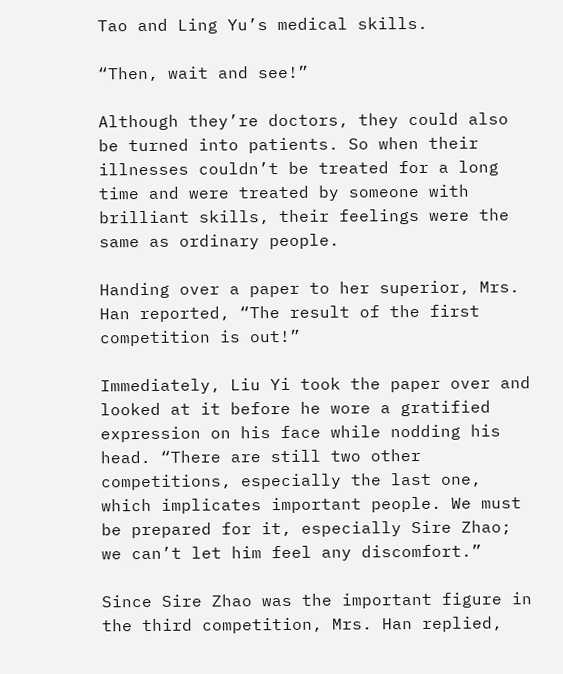Tao and Ling Yu’s medical skills.

“Then, wait and see!”

Although they’re doctors, they could also be turned into patients. So when their illnesses couldn’t be treated for a long time and were treated by someone with brilliant skills, their feelings were the same as ordinary people.

Handing over a paper to her superior, Mrs. Han reported, “The result of the first competition is out!”

Immediately, Liu Yi took the paper over and looked at it before he wore a gratified expression on his face while nodding his head. “There are still two other competitions, especially the last one, which implicates important people. We must be prepared for it, especially Sire Zhao; we can’t let him feel any discomfort.”

Since Sire Zhao was the important figure in the third competition, Mrs. Han replied,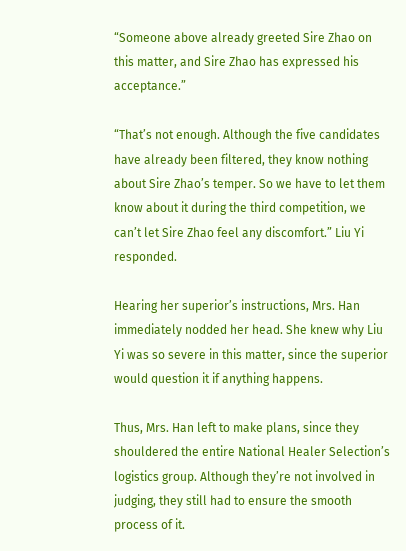“Someone above already greeted Sire Zhao on this matter, and Sire Zhao has expressed his acceptance.”

“That’s not enough. Although the five candidates have already been filtered, they know nothing about Sire Zhao’s temper. So we have to let them know about it during the third competition, we can’t let Sire Zhao feel any discomfort.” Liu Yi responded.

Hearing her superior’s instructions, Mrs. Han immediately nodded her head. She knew why Liu Yi was so severe in this matter, since the superior would question it if anything happens.

Thus, Mrs. Han left to make plans, since they shouldered the entire National Healer Selection’s logistics group. Although they’re not involved in judging, they still had to ensure the smooth process of it.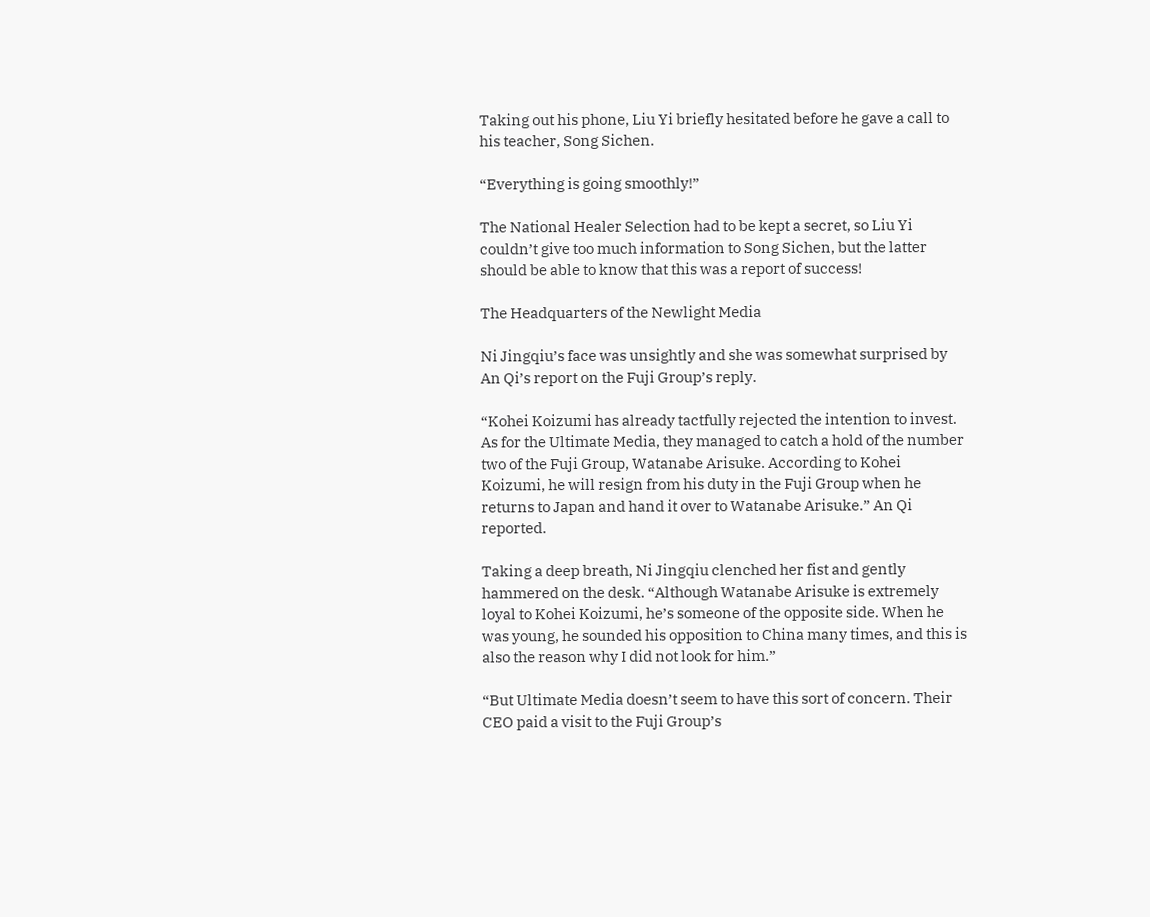Taking out his phone, Liu Yi briefly hesitated before he gave a call to his teacher, Song Sichen.

“Everything is going smoothly!”

The National Healer Selection had to be kept a secret, so Liu Yi couldn’t give too much information to Song Sichen, but the latter should be able to know that this was a report of success!

The Headquarters of the Newlight Media

Ni Jingqiu’s face was unsightly and she was somewhat surprised by An Qi’s report on the Fuji Group’s reply.

“Kohei Koizumi has already tactfully rejected the intention to invest. As for the Ultimate Media, they managed to catch a hold of the number two of the Fuji Group, Watanabe Arisuke. According to Kohei Koizumi, he will resign from his duty in the Fuji Group when he returns to Japan and hand it over to Watanabe Arisuke.” An Qi reported.

Taking a deep breath, Ni Jingqiu clenched her fist and gently hammered on the desk. “Although Watanabe Arisuke is extremely loyal to Kohei Koizumi, he’s someone of the opposite side. When he was young, he sounded his opposition to China many times, and this is also the reason why I did not look for him.”

“But Ultimate Media doesn’t seem to have this sort of concern. Their CEO paid a visit to the Fuji Group’s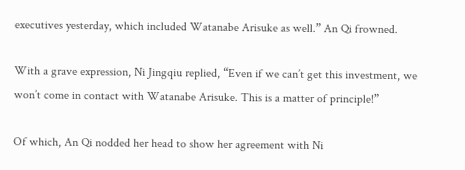executives yesterday, which included Watanabe Arisuke as well.” An Qi frowned.

With a grave expression, Ni Jingqiu replied, “Even if we can’t get this investment, we won’t come in contact with Watanabe Arisuke. This is a matter of principle!”

Of which, An Qi nodded her head to show her agreement with Ni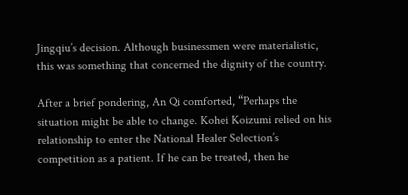Jingqiu’s decision. Although businessmen were materialistic, this was something that concerned the dignity of the country.

After a brief pondering, An Qi comforted, “Perhaps the situation might be able to change. Kohei Koizumi relied on his relationship to enter the National Healer Selection’s competition as a patient. If he can be treated, then he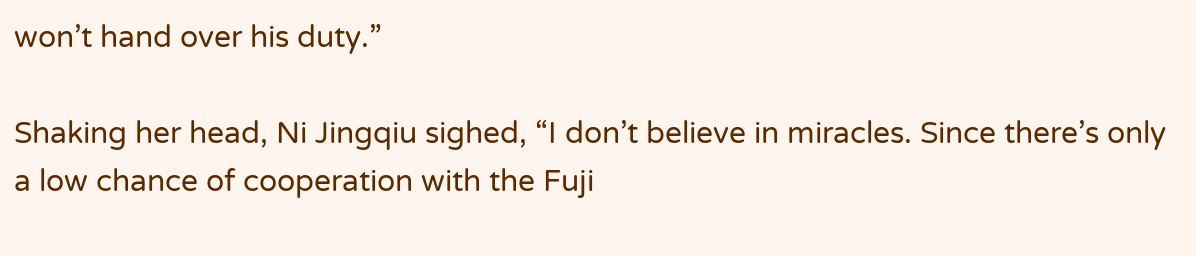won’t hand over his duty.”

Shaking her head, Ni Jingqiu sighed, “I don’t believe in miracles. Since there’s only a low chance of cooperation with the Fuji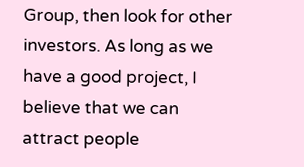Group, then look for other investors. As long as we have a good project, I believe that we can attract people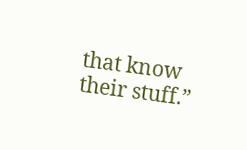that know their stuff.”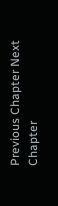Previous Chapter Next Chapter